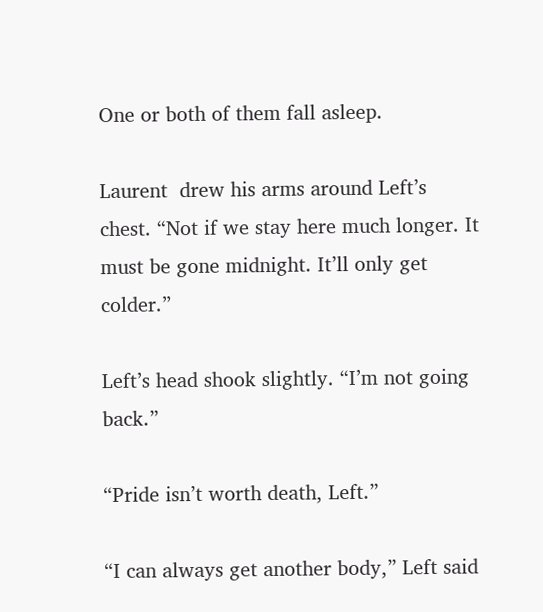One or both of them fall asleep.

Laurent  drew his arms around Left’s chest. “Not if we stay here much longer. It must be gone midnight. It’ll only get colder.”

Left’s head shook slightly. “I’m not going back.”

“Pride isn’t worth death, Left.”

“I can always get another body,” Left said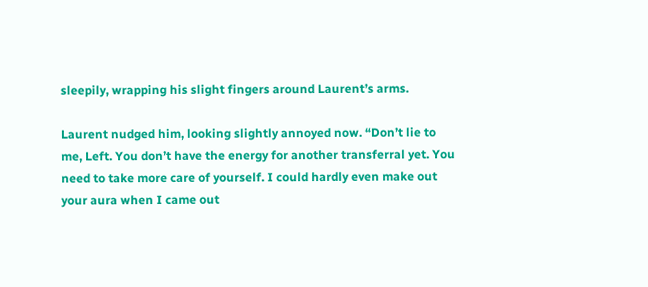sleepily, wrapping his slight fingers around Laurent’s arms.

Laurent nudged him, looking slightly annoyed now. “Don’t lie to me, Left. You don’t have the energy for another transferral yet. You need to take more care of yourself. I could hardly even make out your aura when I came out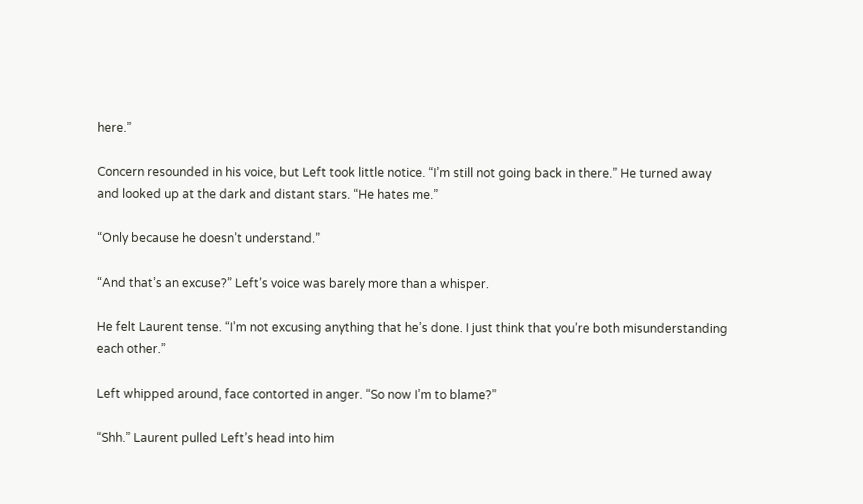here.”

Concern resounded in his voice, but Left took little notice. “I’m still not going back in there.” He turned away and looked up at the dark and distant stars. “He hates me.”

“Only because he doesn’t understand.”

“And that’s an excuse?” Left’s voice was barely more than a whisper.

He felt Laurent tense. “I’m not excusing anything that he’s done. I just think that you’re both misunderstanding each other.”

Left whipped around, face contorted in anger. “So now I’m to blame?”

“Shh.” Laurent pulled Left’s head into him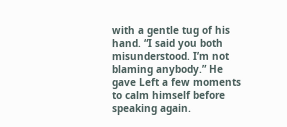with a gentle tug of his hand. “I said you both misunderstood. I’m not blaming anybody.” He gave Left a few moments to calm himself before speaking again.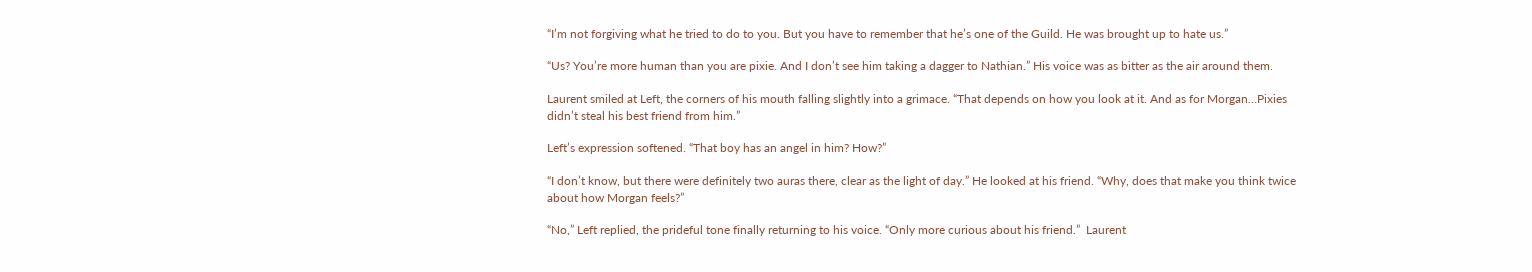“I’m not forgiving what he tried to do to you. But you have to remember that he’s one of the Guild. He was brought up to hate us.”

“Us? You’re more human than you are pixie. And I don’t see him taking a dagger to Nathian.” His voice was as bitter as the air around them.

Laurent smiled at Left, the corners of his mouth falling slightly into a grimace. “That depends on how you look at it. And as for Morgan…Pixies didn’t steal his best friend from him.”

Left’s expression softened. “That boy has an angel in him? How?”

“I don’t know, but there were definitely two auras there, clear as the light of day.” He looked at his friend. “Why, does that make you think twice about how Morgan feels?”

“No,” Left replied, the prideful tone finally returning to his voice. “Only more curious about his friend.”  Laurent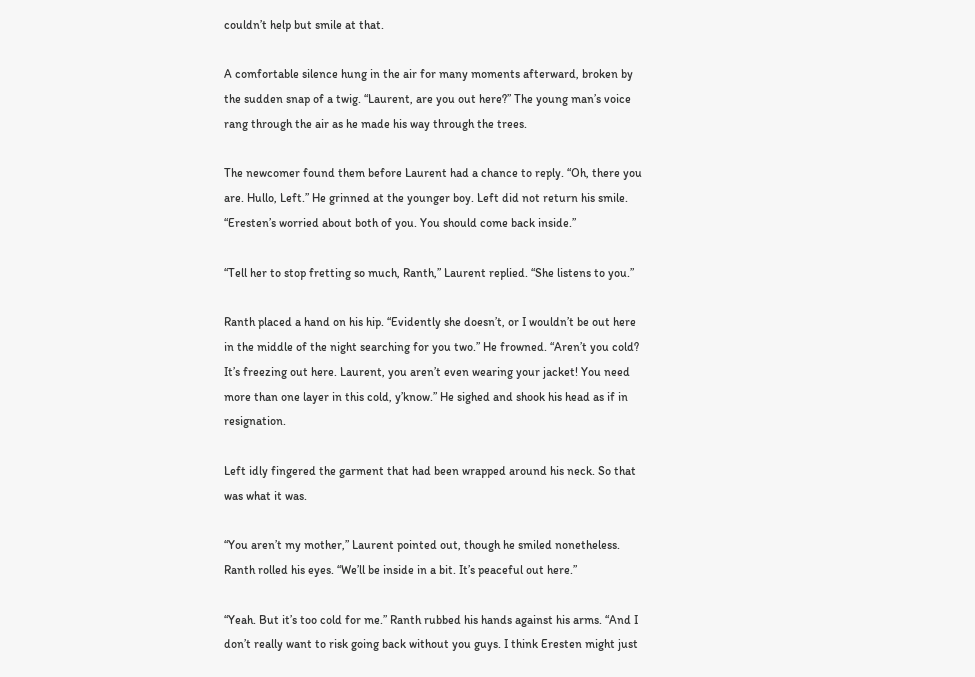couldn’t help but smile at that.

A comfortable silence hung in the air for many moments afterward, broken by the sudden snap of a twig. “Laurent, are you out here?” The young man’s voice rang through the air as he made his way through the trees.

The newcomer found them before Laurent had a chance to reply. “Oh, there you are. Hullo, Left.” He grinned at the younger boy. Left did not return his smile. “Eresten’s worried about both of you. You should come back inside.”

“Tell her to stop fretting so much, Ranth,” Laurent replied. “She listens to you.”

Ranth placed a hand on his hip. “Evidently she doesn’t, or I wouldn’t be out here in the middle of the night searching for you two.” He frowned. “Aren’t you cold? It’s freezing out here. Laurent, you aren’t even wearing your jacket! You need more than one layer in this cold, y’know.” He sighed and shook his head as if in resignation.

Left idly fingered the garment that had been wrapped around his neck. So that was what it was.

“You aren’t my mother,” Laurent pointed out, though he smiled nonetheless. Ranth rolled his eyes. “We’ll be inside in a bit. It’s peaceful out here.”

“Yeah. But it’s too cold for me.” Ranth rubbed his hands against his arms. “And I don’t really want to risk going back without you guys. I think Eresten might just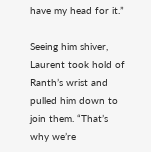have my head for it.”

Seeing him shiver, Laurent took hold of Ranth’s wrist and pulled him down to join them. “That’s why we’re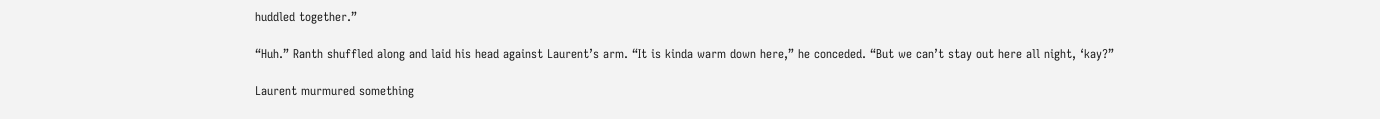huddled together.”

“Huh.” Ranth shuffled along and laid his head against Laurent’s arm. “It is kinda warm down here,” he conceded. “But we can’t stay out here all night, ‘kay?”

Laurent murmured something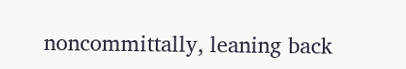noncommittally, leaning back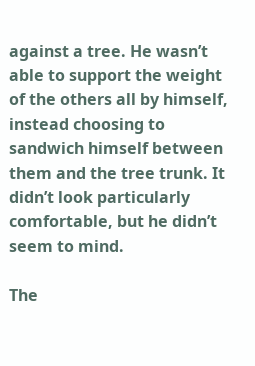against a tree. He wasn’t able to support the weight of the others all by himself, instead choosing to sandwich himself between them and the tree trunk. It didn’t look particularly comfortable, but he didn’t seem to mind.

The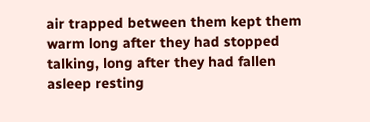air trapped between them kept them warm long after they had stopped talking, long after they had fallen asleep resting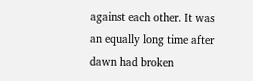against each other. It was an equally long time after dawn had broken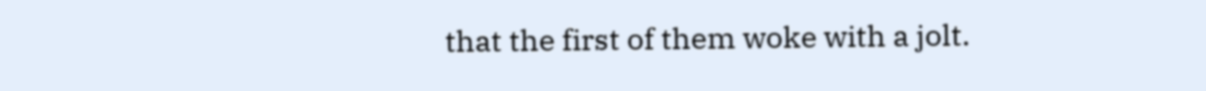that the first of them woke with a jolt.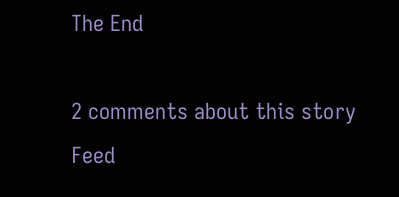The End

2 comments about this story Feed